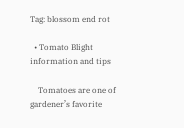Tag: blossom end rot

  • Tomato Blight information and tips

    Tomatoes are one of gardener’s favorite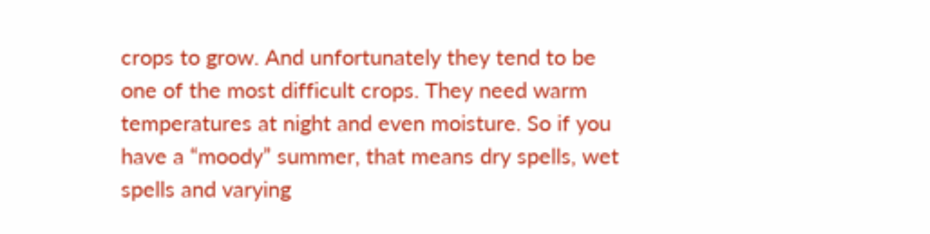crops to grow. And unfortunately they tend to be one of the most difficult crops. They need warm temperatures at night and even moisture. So if you have a “moody” summer, that means dry spells, wet spells and varying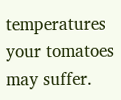temperatures your tomatoes may suffer.